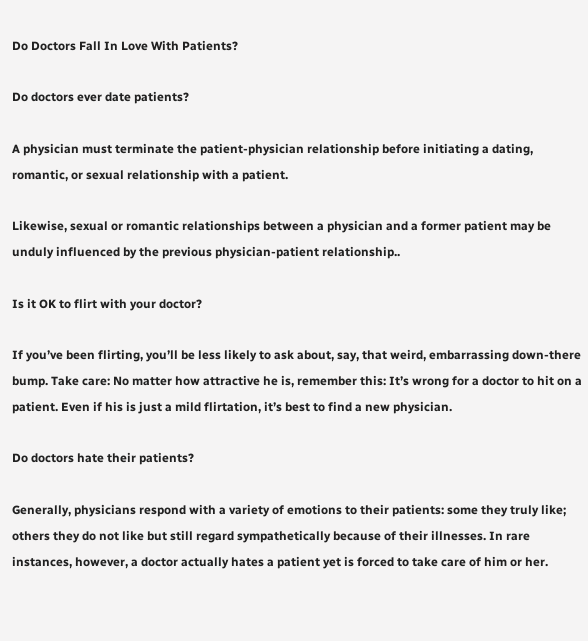Do Doctors Fall In Love With Patients?

Do doctors ever date patients?

A physician must terminate the patient-physician relationship before initiating a dating, romantic, or sexual relationship with a patient.

Likewise, sexual or romantic relationships between a physician and a former patient may be unduly influenced by the previous physician-patient relationship..

Is it OK to flirt with your doctor?

If you’ve been flirting, you’ll be less likely to ask about, say, that weird, embarrassing down-there bump. Take care: No matter how attractive he is, remember this: It’s wrong for a doctor to hit on a patient. Even if his is just a mild flirtation, it’s best to find a new physician.

Do doctors hate their patients?

Generally, physicians respond with a variety of emotions to their patients: some they truly like; others they do not like but still regard sympathetically because of their illnesses. In rare instances, however, a doctor actually hates a patient yet is forced to take care of him or her.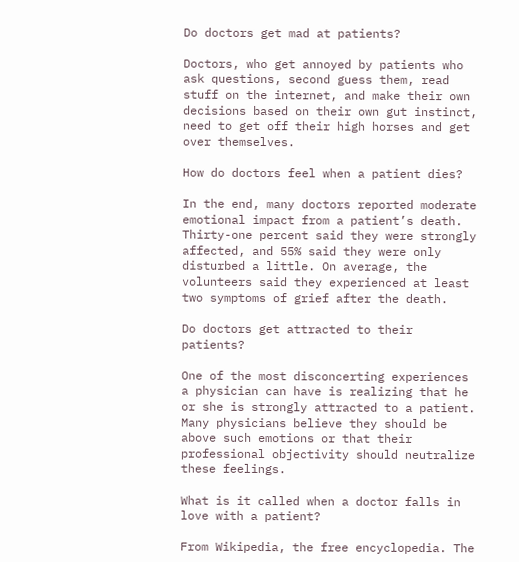Do doctors get mad at patients?

Doctors, who get annoyed by patients who ask questions, second guess them, read stuff on the internet, and make their own decisions based on their own gut instinct, need to get off their high horses and get over themselves.

How do doctors feel when a patient dies?

In the end, many doctors reported moderate emotional impact from a patient’s death. Thirty-one percent said they were strongly affected, and 55% said they were only disturbed a little. On average, the volunteers said they experienced at least two symptoms of grief after the death.

Do doctors get attracted to their patients?

One of the most disconcerting experiences a physician can have is realizing that he or she is strongly attracted to a patient. Many physicians believe they should be above such emotions or that their professional objectivity should neutralize these feelings.

What is it called when a doctor falls in love with a patient?

From Wikipedia, the free encyclopedia. The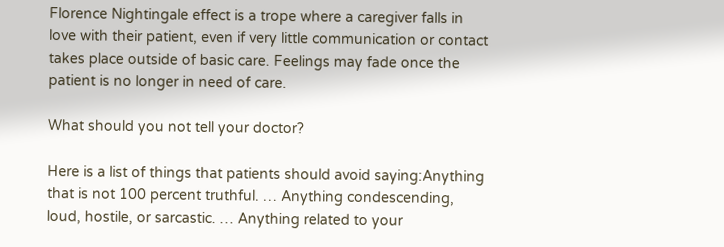Florence Nightingale effect is a trope where a caregiver falls in love with their patient, even if very little communication or contact takes place outside of basic care. Feelings may fade once the patient is no longer in need of care.

What should you not tell your doctor?

Here is a list of things that patients should avoid saying:Anything that is not 100 percent truthful. … Anything condescending, loud, hostile, or sarcastic. … Anything related to your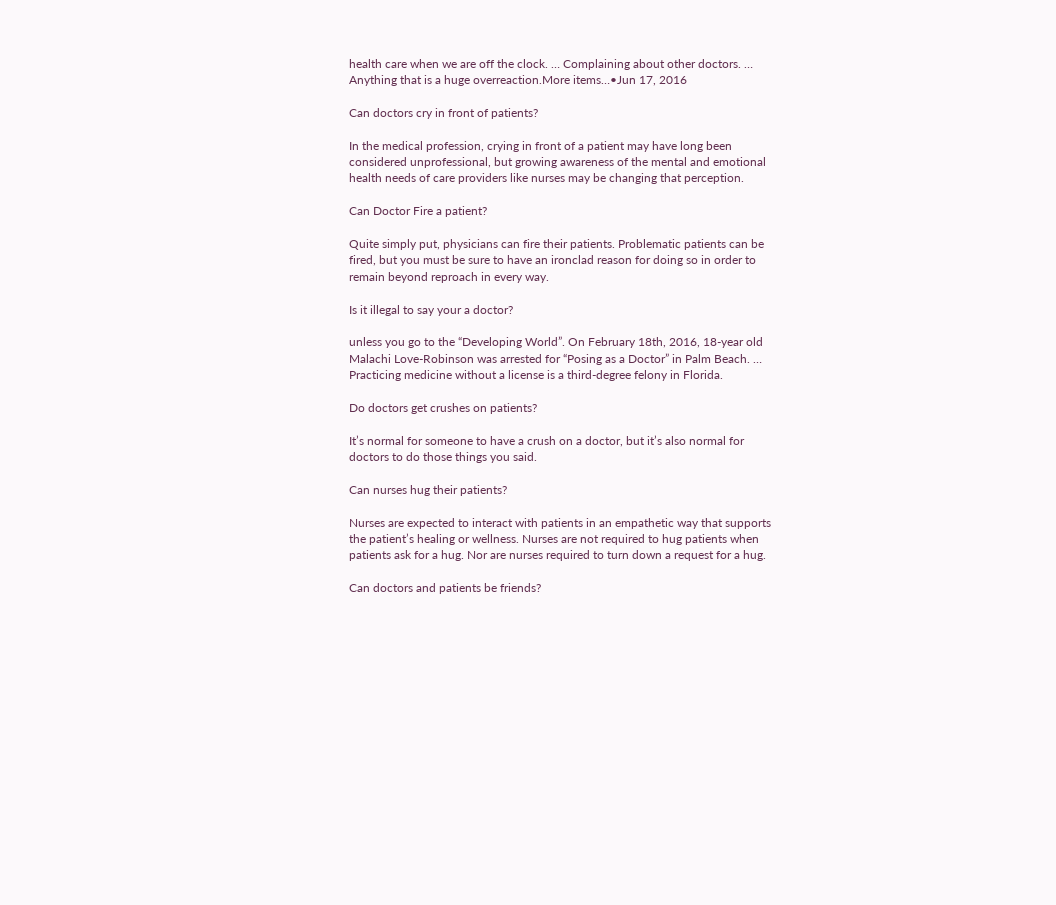health care when we are off the clock. … Complaining about other doctors. … Anything that is a huge overreaction.More items…•Jun 17, 2016

Can doctors cry in front of patients?

In the medical profession, crying in front of a patient may have long been considered unprofessional, but growing awareness of the mental and emotional health needs of care providers like nurses may be changing that perception.

Can Doctor Fire a patient?

Quite simply put, physicians can fire their patients. Problematic patients can be fired, but you must be sure to have an ironclad reason for doing so in order to remain beyond reproach in every way.

Is it illegal to say your a doctor?

unless you go to the “Developing World”. On February 18th, 2016, 18-year old Malachi Love-Robinson was arrested for “Posing as a Doctor” in Palm Beach. … Practicing medicine without a license is a third-degree felony in Florida.

Do doctors get crushes on patients?

It’s normal for someone to have a crush on a doctor, but it’s also normal for doctors to do those things you said.

Can nurses hug their patients?

Nurses are expected to interact with patients in an empathetic way that supports the patient’s healing or wellness. Nurses are not required to hug patients when patients ask for a hug. Nor are nurses required to turn down a request for a hug.

Can doctors and patients be friends?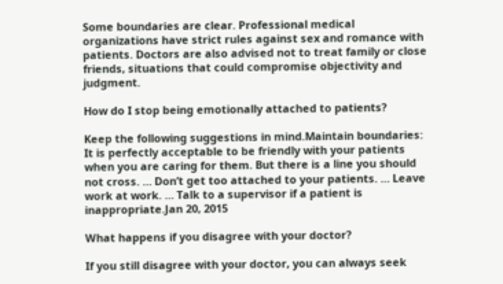Some boundaries are clear. Professional medical organizations have strict rules against sex and romance with patients. Doctors are also advised not to treat family or close friends, situations that could compromise objectivity and judgment.

How do I stop being emotionally attached to patients?

Keep the following suggestions in mind.Maintain boundaries: It is perfectly acceptable to be friendly with your patients when you are caring for them. But there is a line you should not cross. … Don’t get too attached to your patients. … Leave work at work. … Talk to a supervisor if a patient is inappropriate.Jan 20, 2015

What happens if you disagree with your doctor?

If you still disagree with your doctor, you can always seek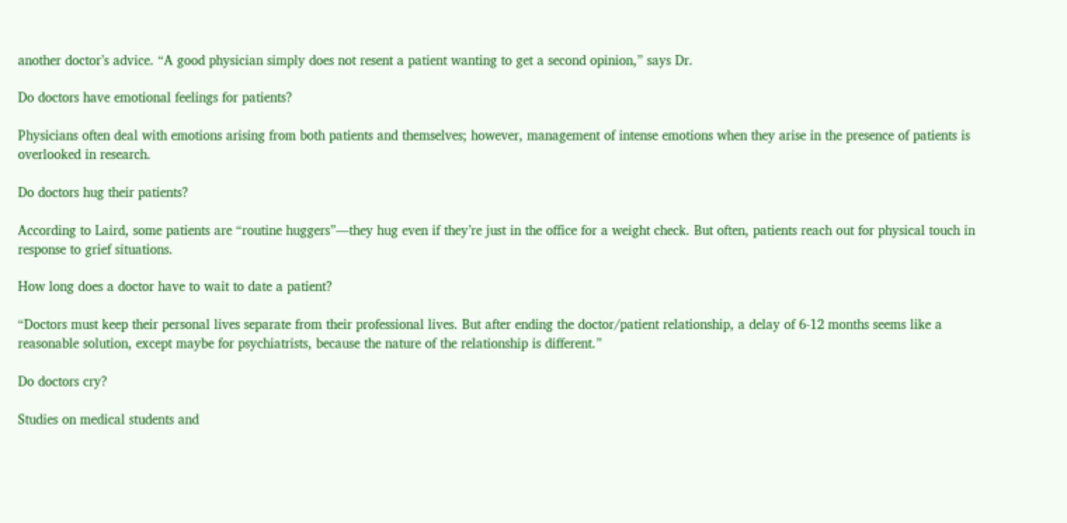another doctor’s advice. “A good physician simply does not resent a patient wanting to get a second opinion,” says Dr.

Do doctors have emotional feelings for patients?

Physicians often deal with emotions arising from both patients and themselves; however, management of intense emotions when they arise in the presence of patients is overlooked in research.

Do doctors hug their patients?

According to Laird, some patients are “routine huggers”—they hug even if they’re just in the office for a weight check. But often, patients reach out for physical touch in response to grief situations.

How long does a doctor have to wait to date a patient?

“Doctors must keep their personal lives separate from their professional lives. But after ending the doctor/patient relationship, a delay of 6-12 months seems like a reasonable solution, except maybe for psychiatrists, because the nature of the relationship is different.”

Do doctors cry?

Studies on medical students and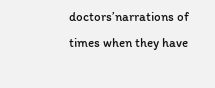doctors’narrations of times when they have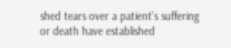shed tears over a patient’s suffering or death have established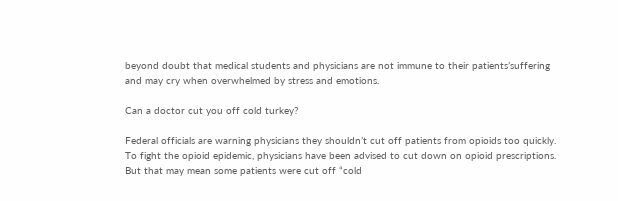beyond doubt that medical students and physicians are not immune to their patients’suffering and may cry when overwhelmed by stress and emotions.

Can a doctor cut you off cold turkey?

Federal officials are warning physicians they shouldn’t cut off patients from opioids too quickly. To fight the opioid epidemic, physicians have been advised to cut down on opioid prescriptions. But that may mean some patients were cut off “cold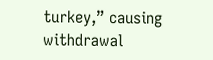turkey,” causing withdrawal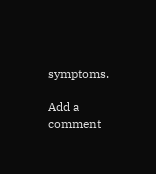symptoms.

Add a comment